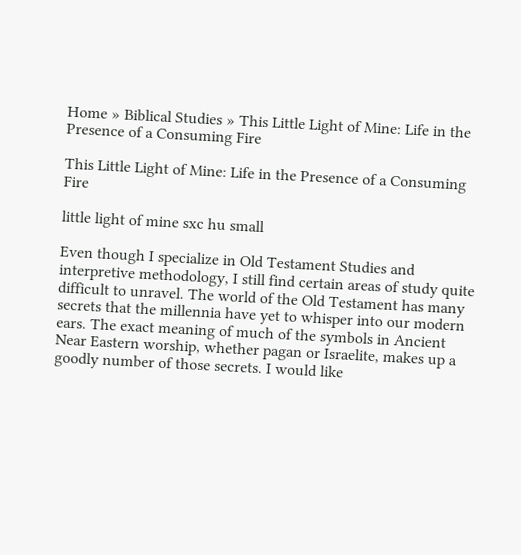Home » Biblical Studies » This Little Light of Mine: Life in the Presence of a Consuming Fire

This Little Light of Mine: Life in the Presence of a Consuming Fire

little light of mine sxc hu small

Even though I specialize in Old Testament Studies and interpretive methodology, I still find certain areas of study quite difficult to unravel. The world of the Old Testament has many secrets that the millennia have yet to whisper into our modern ears. The exact meaning of much of the symbols in Ancient Near Eastern worship, whether pagan or Israelite, makes up a goodly number of those secrets. I would like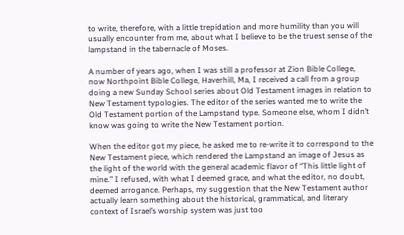to write, therefore, with a little trepidation and more humility than you will usually encounter from me, about what I believe to be the truest sense of the lampstand in the tabernacle of Moses.

A number of years ago, when I was still a professor at Zion Bible College, now Northpoint Bible College, Haverhill, Ma, I received a call from a group doing a new Sunday School series about Old Testament images in relation to New Testament typologies. The editor of the series wanted me to write the Old Testament portion of the Lampstand type. Someone else, whom I didn’t know was going to write the New Testament portion.

When the editor got my piece, he asked me to re-write it to correspond to the New Testament piece, which rendered the Lampstand an image of Jesus as the light of the world with the general academic flavor of “This little light of mine.” I refused, with what I deemed grace, and what the editor, no doubt, deemed arrogance. Perhaps, my suggestion that the New Testament author actually learn something about the historical, grammatical, and literary context of Israel’s worship system was just too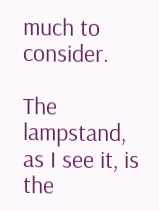much to consider.

The lampstand, as I see it, is the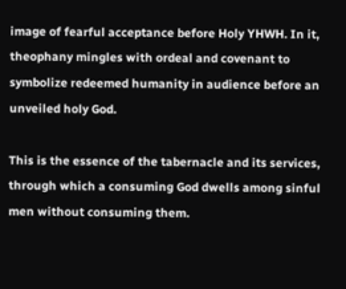image of fearful acceptance before Holy YHWH. In it, theophany mingles with ordeal and covenant to symbolize redeemed humanity in audience before an unveiled holy God.

This is the essence of the tabernacle and its services, through which a consuming God dwells among sinful men without consuming them.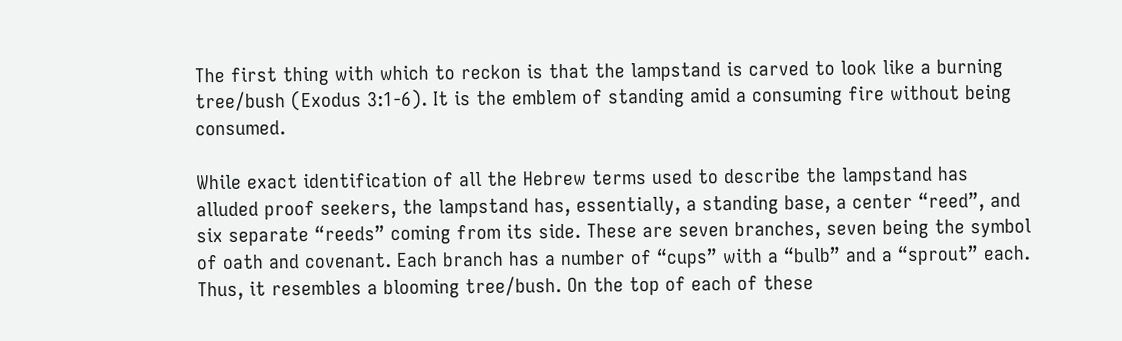The first thing with which to reckon is that the lampstand is carved to look like a burning tree/bush (Exodus 3:1-6). It is the emblem of standing amid a consuming fire without being consumed.

While exact identification of all the Hebrew terms used to describe the lampstand has alluded proof seekers, the lampstand has, essentially, a standing base, a center “reed”, and six separate “reeds” coming from its side. These are seven branches, seven being the symbol of oath and covenant. Each branch has a number of “cups” with a “bulb” and a “sprout” each. Thus, it resembles a blooming tree/bush. On the top of each of these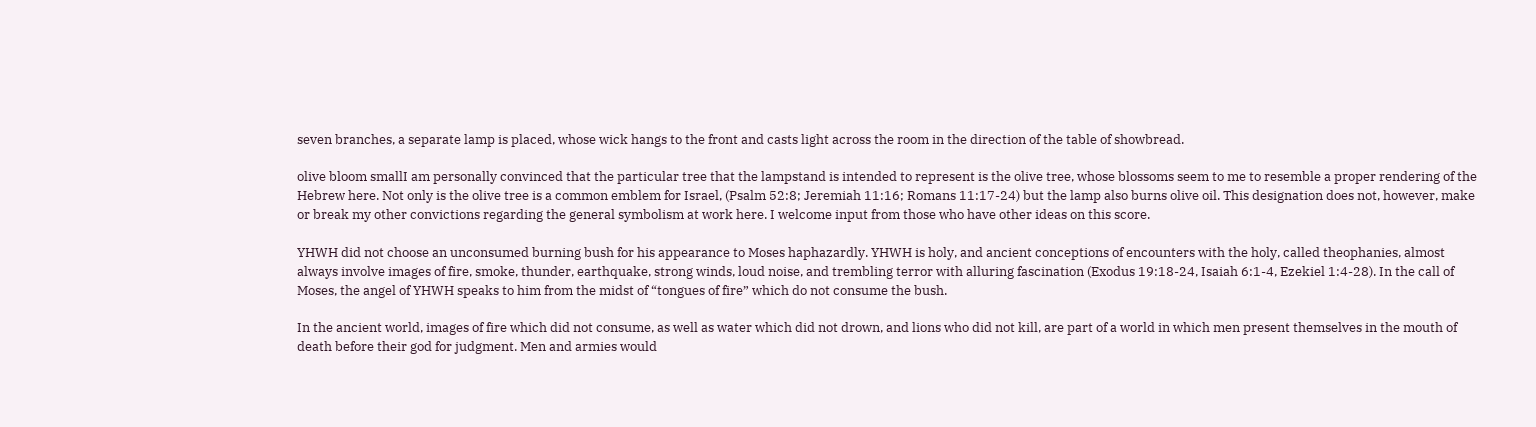seven branches, a separate lamp is placed, whose wick hangs to the front and casts light across the room in the direction of the table of showbread.

olive bloom smallI am personally convinced that the particular tree that the lampstand is intended to represent is the olive tree, whose blossoms seem to me to resemble a proper rendering of the Hebrew here. Not only is the olive tree is a common emblem for Israel, (Psalm 52:8; Jeremiah 11:16; Romans 11:17-24) but the lamp also burns olive oil. This designation does not, however, make or break my other convictions regarding the general symbolism at work here. I welcome input from those who have other ideas on this score.

YHWH did not choose an unconsumed burning bush for his appearance to Moses haphazardly. YHWH is holy, and ancient conceptions of encounters with the holy, called theophanies, almost always involve images of fire, smoke, thunder, earthquake, strong winds, loud noise, and trembling terror with alluring fascination (Exodus 19:18-24, Isaiah 6:1-4, Ezekiel 1:4-28). In the call of Moses, the angel of YHWH speaks to him from the midst of “tongues of fire” which do not consume the bush.

In the ancient world, images of fire which did not consume, as well as water which did not drown, and lions who did not kill, are part of a world in which men present themselves in the mouth of death before their god for judgment. Men and armies would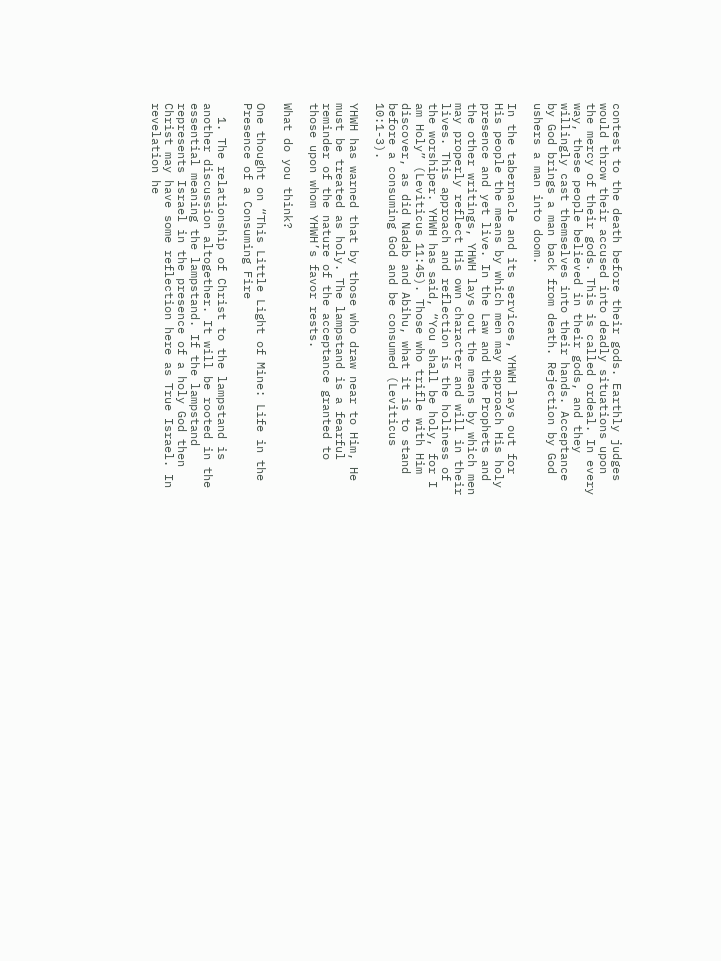contest to the death before their gods. Earthly judges would throw their accused into deadly situations upon the mercy of their gods. This is called ordeal. In every way, these people believed in their gods, and they willingly cast themselves into their hands. Acceptance by God brings a man back from death. Rejection by God ushers a man into doom.

In the tabernacle and its services, YHWH lays out for His people the means by which men may approach His holy presence and yet live. In the Law and the Prophets and the other writings, YHWH lays out the means by which men may properly reflect His own character and will in their lives. This approach and reflection is the holiness of the worshiper. YHWH has said, “You shall be holy, for I am Holy” (Leviticus 11:45). Those who trifle with Him discover, as did Nadab and Abihu, what it is to stand before a consuming God and be consumed (Leviticus 10:1-3).

YHWH has warned that by those who draw near to Him, He must be treated as holy. The lampstand is a fearful reminder of the nature of the acceptance granted to those upon whom YHWH’s favor rests.

What do you think?

One thought on “This Little Light of Mine: Life in the Presence of a Consuming Fire

  1. The relationship of Christ to the lampstand is another discussion altogether. It will be rooted in the essential meaning the lampstand. If the lampstand represents Israel in the presence of a holy God then Christ may have some reflection here as True Israel. In revelation he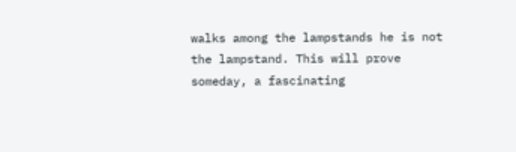walks among the lampstands he is not the lampstand. This will prove someday, a fascinating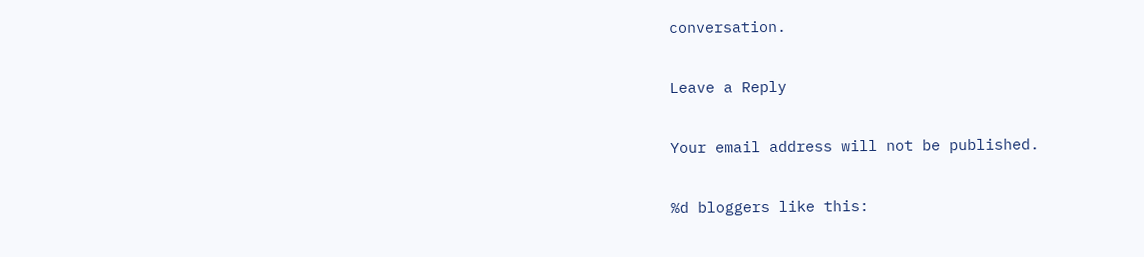conversation.

Leave a Reply

Your email address will not be published.

%d bloggers like this: